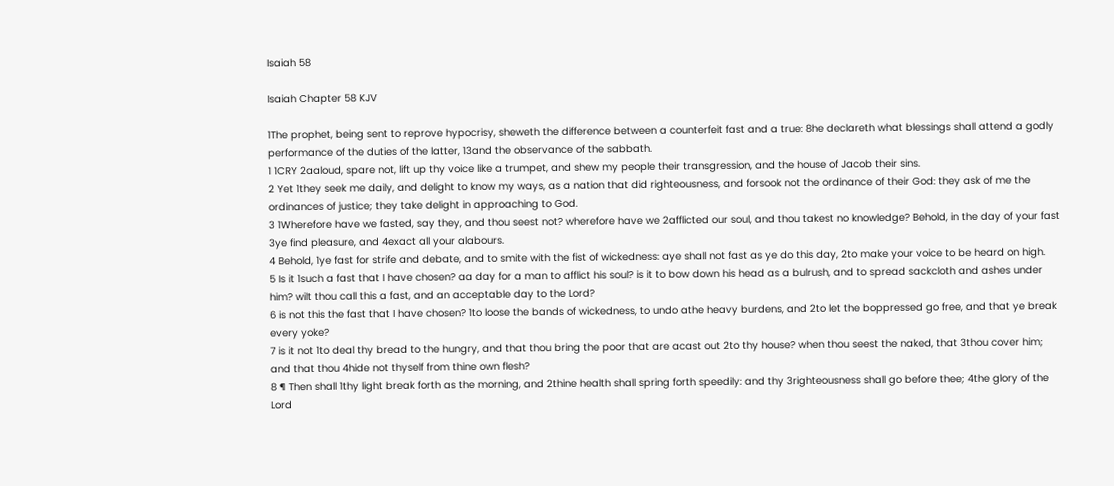Isaiah 58

Isaiah Chapter 58 KJV

1The prophet, being sent to reprove hypocrisy, sheweth the difference between a counterfeit fast and a true: 8he declareth what blessings shall attend a godly performance of the duties of the latter, 13and the observance of the sabbath.
1 1CRY 2aaloud, spare not, lift up thy voice like a trumpet, and shew my people their transgression, and the house of Jacob their sins.
2 Yet 1they seek me daily, and delight to know my ways, as a nation that did righteousness, and forsook not the ordinance of their God: they ask of me the ordinances of justice; they take delight in approaching to God.
3 1Wherefore have we fasted, say they, and thou seest not? wherefore have we 2afflicted our soul, and thou takest no knowledge? Behold, in the day of your fast 3ye find pleasure, and 4exact all your alabours.
4 Behold, 1ye fast for strife and debate, and to smite with the fist of wickedness: aye shall not fast as ye do this day, 2to make your voice to be heard on high.
5 Is it 1such a fast that I have chosen? aa day for a man to afflict his soul? is it to bow down his head as a bulrush, and to spread sackcloth and ashes under him? wilt thou call this a fast, and an acceptable day to the Lord?
6 is not this the fast that I have chosen? 1to loose the bands of wickedness, to undo athe heavy burdens, and 2to let the boppressed go free, and that ye break every yoke?
7 is it not 1to deal thy bread to the hungry, and that thou bring the poor that are acast out 2to thy house? when thou seest the naked, that 3thou cover him; and that thou 4hide not thyself from thine own flesh?
8 ¶ Then shall 1thy light break forth as the morning, and 2thine health shall spring forth speedily: and thy 3righteousness shall go before thee; 4the glory of the Lord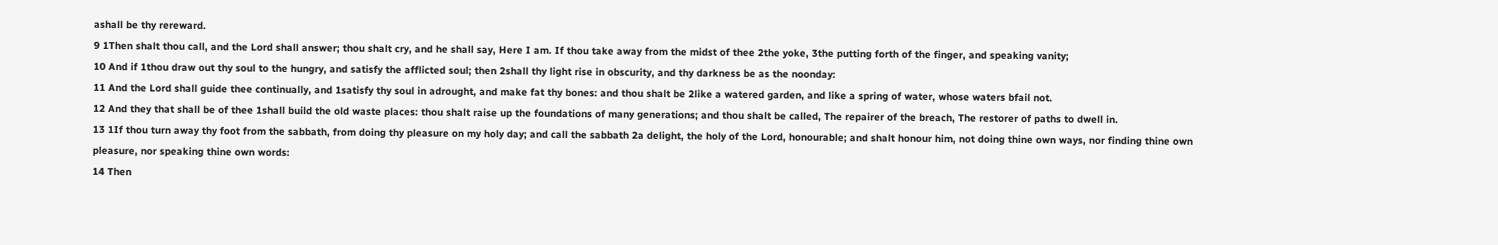ashall be thy rereward.
9 1Then shalt thou call, and the Lord shall answer; thou shalt cry, and he shall say, Here I am. If thou take away from the midst of thee 2the yoke, 3the putting forth of the finger, and speaking vanity;
10 And if 1thou draw out thy soul to the hungry, and satisfy the afflicted soul; then 2shall thy light rise in obscurity, and thy darkness be as the noonday:
11 And the Lord shall guide thee continually, and 1satisfy thy soul in adrought, and make fat thy bones: and thou shalt be 2like a watered garden, and like a spring of water, whose waters bfail not.
12 And they that shall be of thee 1shall build the old waste places: thou shalt raise up the foundations of many generations; and thou shalt be called, The repairer of the breach, The restorer of paths to dwell in.
13 1If thou turn away thy foot from the sabbath, from doing thy pleasure on my holy day; and call the sabbath 2a delight, the holy of the Lord, honourable; and shalt honour him, not doing thine own ways, nor finding thine own pleasure, nor speaking thine own words:
14 Then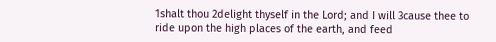1shalt thou 2delight thyself in the Lord; and I will 3cause thee to ride upon the high places of the earth, and feed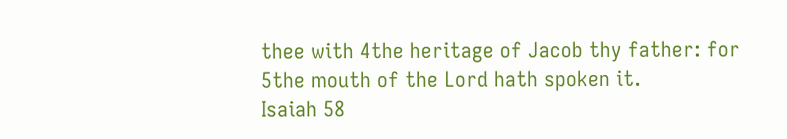thee with 4the heritage of Jacob thy father: for 5the mouth of the Lord hath spoken it.
Isaiah 58